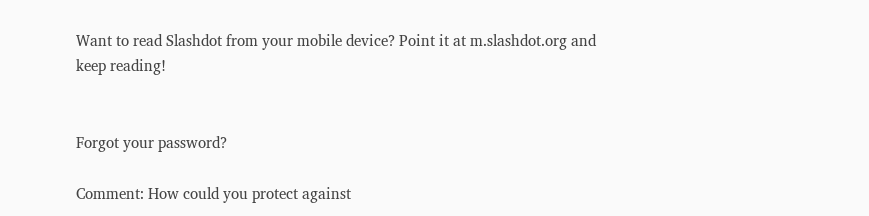Want to read Slashdot from your mobile device? Point it at m.slashdot.org and keep reading!


Forgot your password?

Comment: How could you protect against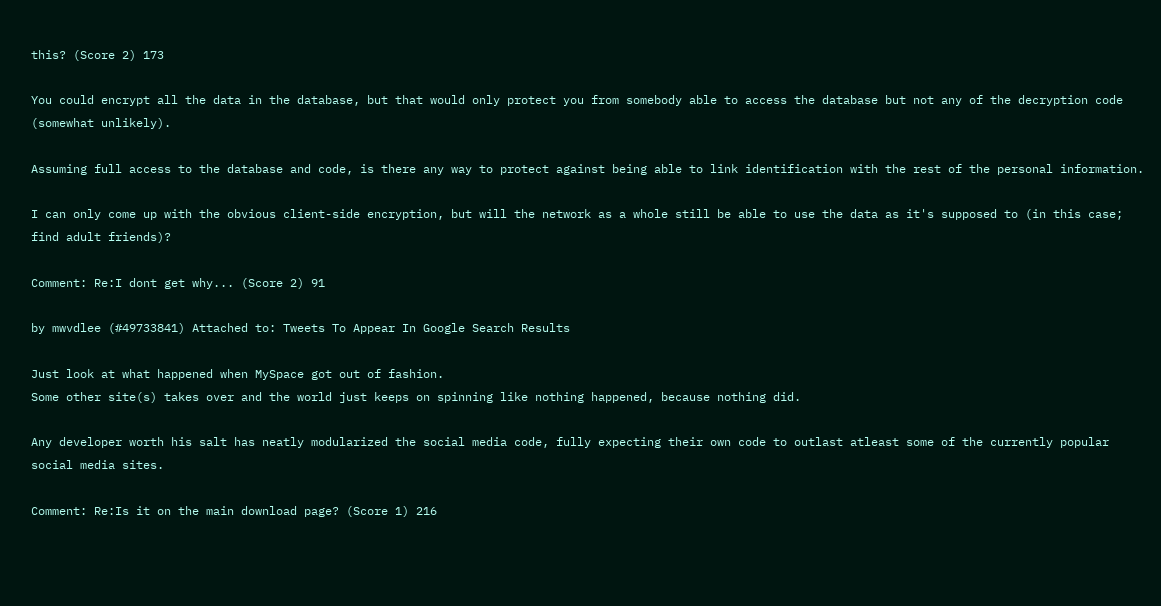this? (Score 2) 173

You could encrypt all the data in the database, but that would only protect you from somebody able to access the database but not any of the decryption code (somewhat unlikely).

Assuming full access to the database and code, is there any way to protect against being able to link identification with the rest of the personal information.

I can only come up with the obvious client-side encryption, but will the network as a whole still be able to use the data as it's supposed to (in this case; find adult friends)?

Comment: Re:I dont get why... (Score 2) 91

by mwvdlee (#49733841) Attached to: Tweets To Appear In Google Search Results

Just look at what happened when MySpace got out of fashion.
Some other site(s) takes over and the world just keeps on spinning like nothing happened, because nothing did.

Any developer worth his salt has neatly modularized the social media code, fully expecting their own code to outlast atleast some of the currently popular social media sites.

Comment: Re:Is it on the main download page? (Score 1) 216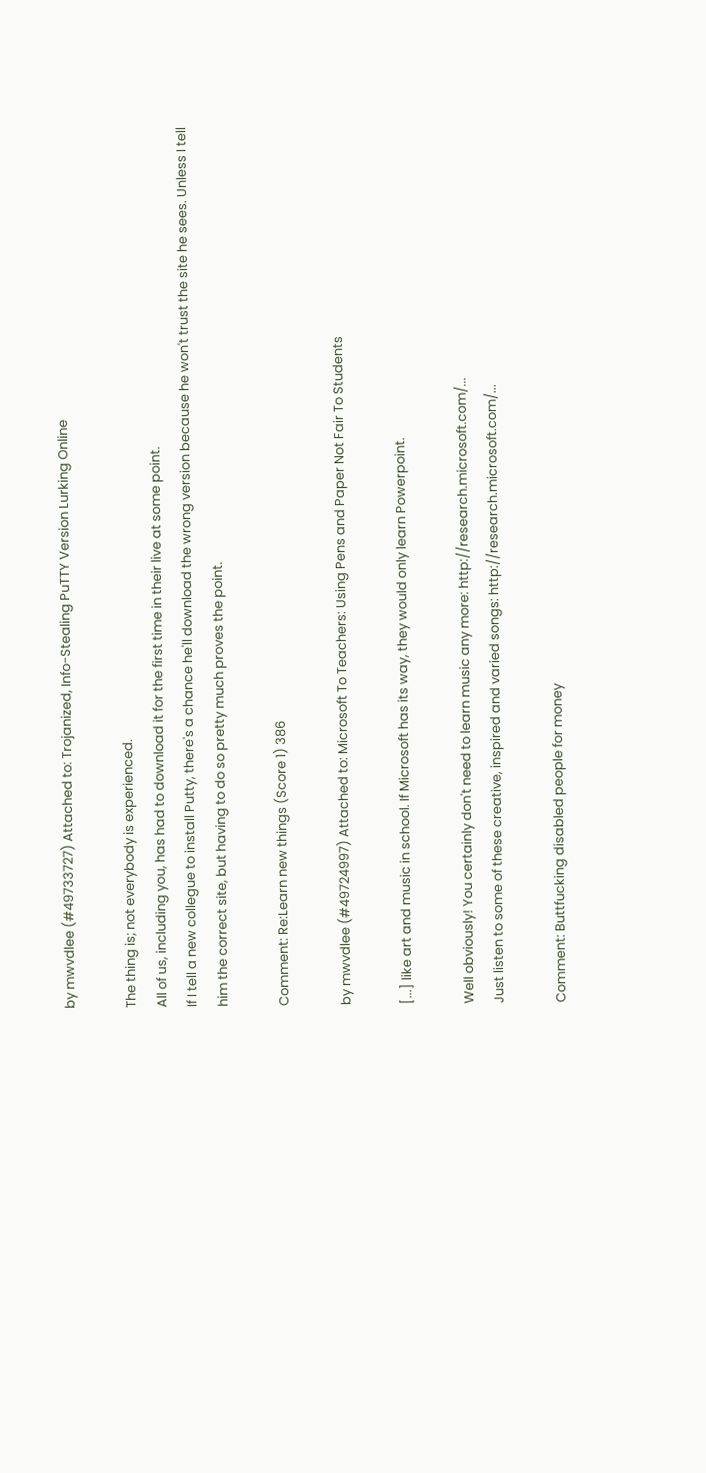by mwvdlee (#49733727) Attached to: Trojanized, Info-Stealing PuTTY Version Lurking Online

The thing is; not everybody is experienced.
All of us, including you, has had to download it for the first time in their live at some point.
If I tell a new collegue to install Putty, there's a chance he'll download the wrong version because he won't trust the site he sees. Unless I tell him the correct site, but having to do so pretty much proves the point.

Comment: Re:Learn new things (Score 1) 386

by mwvdlee (#49724997) Attached to: Microsoft To Teachers: Using Pens and Paper Not Fair To Students

[...] like art and music in school. If Microsoft has its way, they would only learn Powerpoint.

Well obviously! You certainly don't need to learn music any more: http://research.microsoft.com/...
Just listen to some of these creative, inspired and varied songs: http://research.microsoft.com/...

Comment: Buttfucking disabled people for money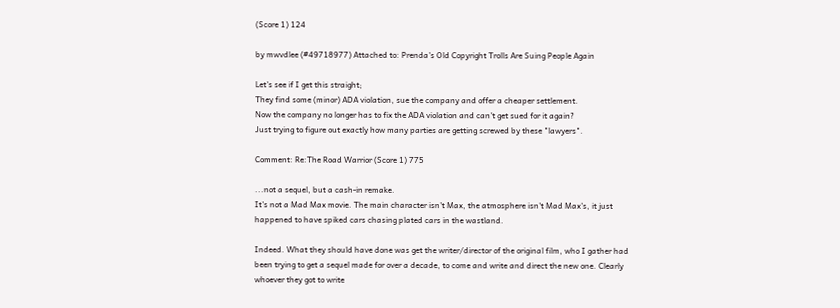(Score 1) 124

by mwvdlee (#49718977) Attached to: Prenda's Old Copyright Trolls Are Suing People Again

Let's see if I get this straight;
They find some (minor) ADA violation, sue the company and offer a cheaper settlement.
Now the company no longer has to fix the ADA violation and can't get sued for it again?
Just trying to figure out exactly how many parties are getting screwed by these "lawyers".

Comment: Re:The Road Warrior (Score 1) 775

...not a sequel, but a cash-in remake.
It's not a Mad Max movie. The main character isn't Max, the atmosphere isn't Mad Max's, it just happened to have spiked cars chasing plated cars in the wastland.

Indeed. What they should have done was get the writer/director of the original film, who I gather had been trying to get a sequel made for over a decade, to come and write and direct the new one. Clearly whoever they got to write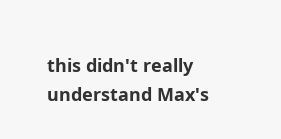this didn't really understand Max's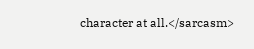character at all.</sarcasm>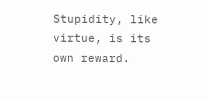Stupidity, like virtue, is its own reward.